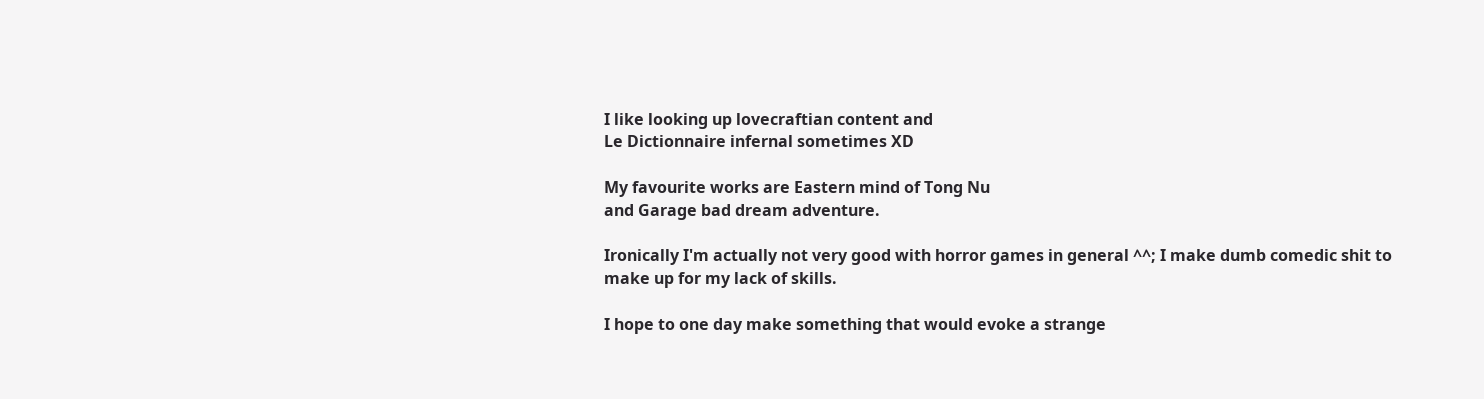I like looking up lovecraftian content and
Le Dictionnaire infernal sometimes XD

My favourite works are Eastern mind of Tong Nu
and Garage bad dream adventure.

Ironically I'm actually not very good with horror games in general ^^; I make dumb comedic shit to make up for my lack of skills.

I hope to one day make something that would evoke a strange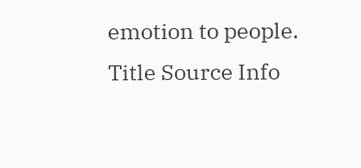emotion to people.
Title Source Info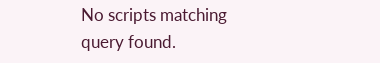No scripts matching query found.